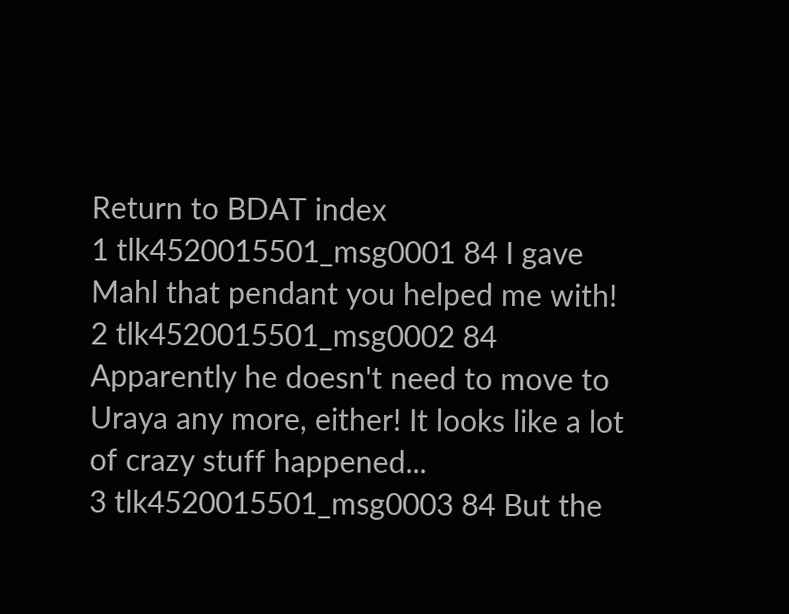Return to BDAT index
1 tlk4520015501_msg0001 84 I gave Mahl that pendant you helped me with!
2 tlk4520015501_msg0002 84 Apparently he doesn't need to move to Uraya any more, either! It looks like a lot of crazy stuff happened...
3 tlk4520015501_msg0003 84 But the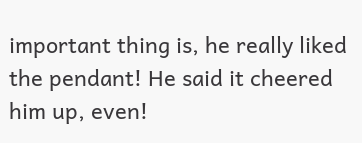important thing is, he really liked the pendant! He said it cheered him up, even!